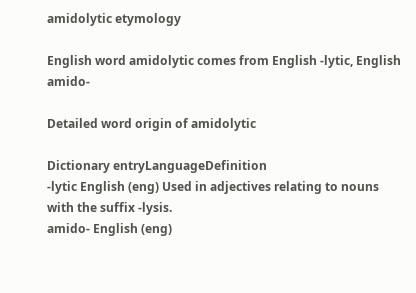amidolytic etymology

English word amidolytic comes from English -lytic, English amido-

Detailed word origin of amidolytic

Dictionary entryLanguageDefinition
-lytic English (eng) Used in adjectives relating to nouns with the suffix -lysis.
amido- English (eng)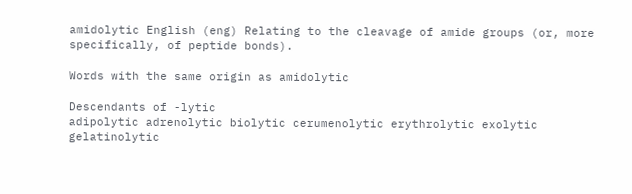amidolytic English (eng) Relating to the cleavage of amide groups (or, more specifically, of peptide bonds).

Words with the same origin as amidolytic

Descendants of -lytic
adipolytic adrenolytic biolytic cerumenolytic erythrolytic exolytic gelatinolytic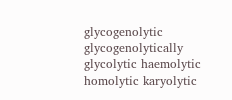glycogenolytic glycogenolytically glycolytic haemolytic homolytic karyolytic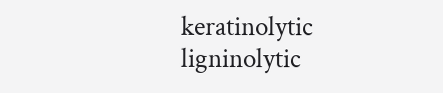keratinolytic ligninolytic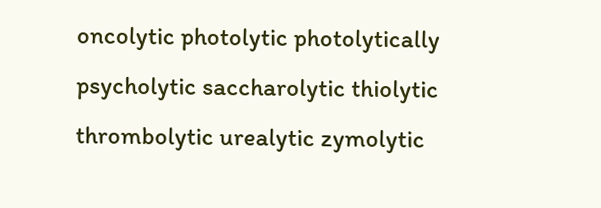oncolytic photolytic photolytically psycholytic saccharolytic thiolytic thrombolytic urealytic zymolytic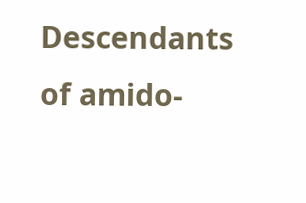Descendants of amido-